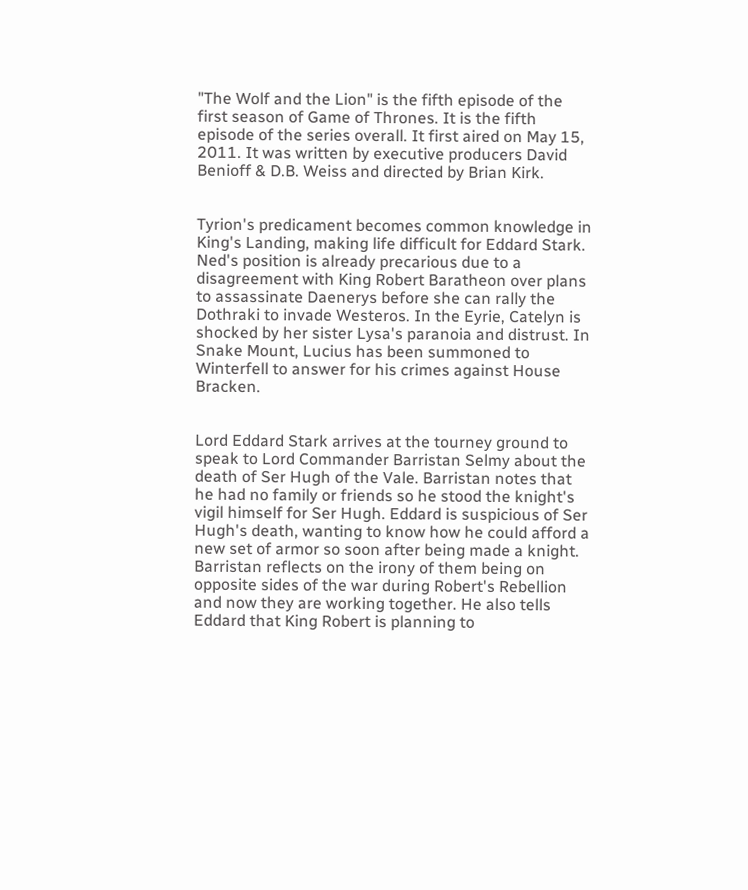"The Wolf and the Lion" is the fifth episode of the first season of Game of Thrones. It is the fifth episode of the series overall. It first aired on May 15, 2011. It was written by executive producers David Benioff & D.B. Weiss and directed by Brian Kirk.


Tyrion's predicament becomes common knowledge in King's Landing, making life difficult for Eddard Stark. Ned's position is already precarious due to a disagreement with King Robert Baratheon over plans to assassinate Daenerys before she can rally the Dothraki to invade Westeros. In the Eyrie, Catelyn is shocked by her sister Lysa's paranoia and distrust. In Snake Mount, Lucius has been summoned to Winterfell to answer for his crimes against House Bracken.


Lord Eddard Stark arrives at the tourney ground to speak to Lord Commander Barristan Selmy about the death of Ser Hugh of the Vale. Barristan notes that he had no family or friends so he stood the knight's vigil himself for Ser Hugh. Eddard is suspicious of Ser Hugh's death, wanting to know how he could afford a new set of armor so soon after being made a knight. Barristan reflects on the irony of them being on opposite sides of the war during Robert's Rebellion and now they are working together. He also tells Eddard that King Robert is planning to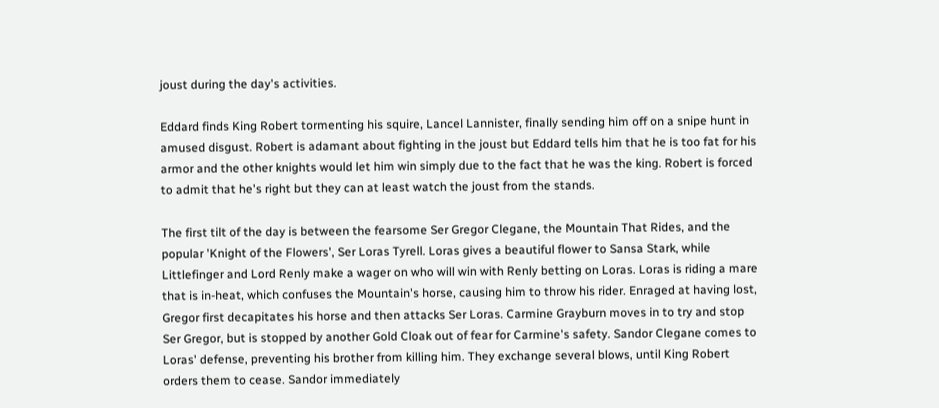joust during the day's activities.

Eddard finds King Robert tormenting his squire, Lancel Lannister, finally sending him off on a snipe hunt in amused disgust. Robert is adamant about fighting in the joust but Eddard tells him that he is too fat for his armor and the other knights would let him win simply due to the fact that he was the king. Robert is forced to admit that he's right but they can at least watch the joust from the stands.

The first tilt of the day is between the fearsome Ser Gregor Clegane, the Mountain That Rides, and the popular 'Knight of the Flowers', Ser Loras Tyrell. Loras gives a beautiful flower to Sansa Stark, while Littlefinger and Lord Renly make a wager on who will win with Renly betting on Loras. Loras is riding a mare that is in-heat, which confuses the Mountain's horse, causing him to throw his rider. Enraged at having lost, Gregor first decapitates his horse and then attacks Ser Loras. Carmine Grayburn moves in to try and stop Ser Gregor, but is stopped by another Gold Cloak out of fear for Carmine's safety. Sandor Clegane comes to Loras' defense, preventing his brother from killing him. They exchange several blows, until King Robert orders them to cease. Sandor immediately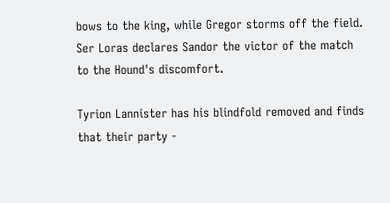bows to the king, while Gregor storms off the field. Ser Loras declares Sandor the victor of the match to the Hound's discomfort.

Tyrion Lannister has his blindfold removed and finds that their party -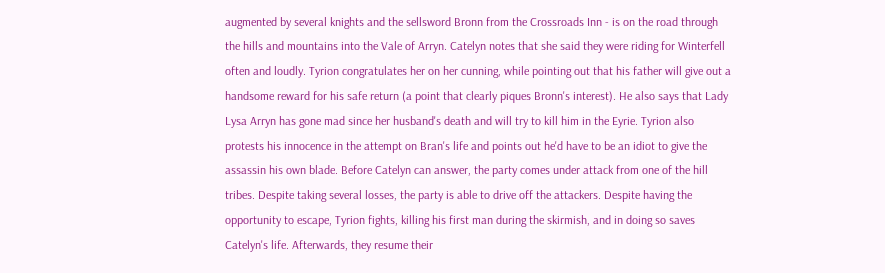augmented by several knights and the sellsword Bronn from the Crossroads Inn - is on the road through the hills and mountains into the Vale of Arryn. Catelyn notes that she said they were riding for Winterfell often and loudly. Tyrion congratulates her on her cunning, while pointing out that his father will give out a handsome reward for his safe return (a point that clearly piques Bronn's interest). He also says that Lady Lysa Arryn has gone mad since her husband's death and will try to kill him in the Eyrie. Tyrion also protests his innocence in the attempt on Bran's life and points out he'd have to be an idiot to give the assassin his own blade. Before Catelyn can answer, the party comes under attack from one of the hill tribes. Despite taking several losses, the party is able to drive off the attackers. Despite having the opportunity to escape, Tyrion fights, killing his first man during the skirmish, and in doing so saves Catelyn's life. Afterwards, they resume their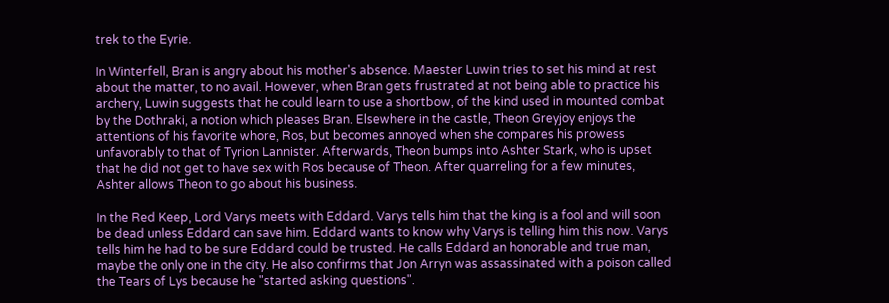trek to the Eyrie.

In Winterfell, Bran is angry about his mother's absence. Maester Luwin tries to set his mind at rest about the matter, to no avail. However, when Bran gets frustrated at not being able to practice his archery, Luwin suggests that he could learn to use a shortbow, of the kind used in mounted combat by the Dothraki, a notion which pleases Bran. Elsewhere in the castle, Theon Greyjoy enjoys the attentions of his favorite whore, Ros, but becomes annoyed when she compares his prowess unfavorably to that of Tyrion Lannister. Afterwards, Theon bumps into Ashter Stark, who is upset that he did not get to have sex with Ros because of Theon. After quarreling for a few minutes, Ashter allows Theon to go about his business.

In the Red Keep, Lord Varys meets with Eddard. Varys tells him that the king is a fool and will soon be dead unless Eddard can save him. Eddard wants to know why Varys is telling him this now. Varys tells him he had to be sure Eddard could be trusted. He calls Eddard an honorable and true man, maybe the only one in the city. He also confirms that Jon Arryn was assassinated with a poison called the Tears of Lys because he "started asking questions".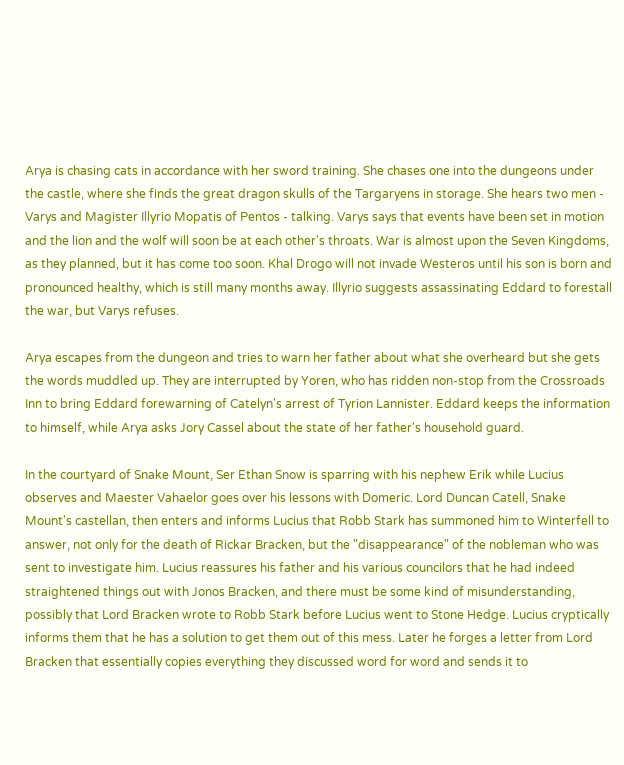Arya is chasing cats in accordance with her sword training. She chases one into the dungeons under the castle, where she finds the great dragon skulls of the Targaryens in storage. She hears two men - Varys and Magister Illyrio Mopatis of Pentos - talking. Varys says that events have been set in motion and the lion and the wolf will soon be at each other's throats. War is almost upon the Seven Kingdoms, as they planned, but it has come too soon. Khal Drogo will not invade Westeros until his son is born and pronounced healthy, which is still many months away. Illyrio suggests assassinating Eddard to forestall the war, but Varys refuses.

Arya escapes from the dungeon and tries to warn her father about what she overheard but she gets the words muddled up. They are interrupted by Yoren, who has ridden non-stop from the Crossroads Inn to bring Eddard forewarning of Catelyn's arrest of Tyrion Lannister. Eddard keeps the information to himself, while Arya asks Jory Cassel about the state of her father's household guard.

In the courtyard of Snake Mount, Ser Ethan Snow is sparring with his nephew Erik while Lucius observes and Maester Vahaelor goes over his lessons with Domeric. Lord Duncan Catell, Snake Mount's castellan, then enters and informs Lucius that Robb Stark has summoned him to Winterfell to answer, not only for the death of Rickar Bracken, but the "disappearance" of the nobleman who was sent to investigate him. Lucius reassures his father and his various councilors that he had indeed straightened things out with Jonos Bracken, and there must be some kind of misunderstanding, possibly that Lord Bracken wrote to Robb Stark before Lucius went to Stone Hedge. Lucius cryptically informs them that he has a solution to get them out of this mess. Later he forges a letter from Lord Bracken that essentially copies everything they discussed word for word and sends it to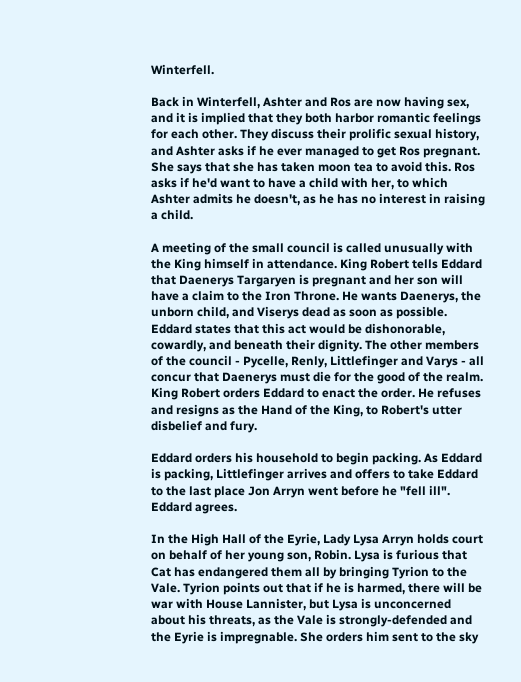Winterfell.

Back in Winterfell, Ashter and Ros are now having sex, and it is implied that they both harbor romantic feelings for each other. They discuss their prolific sexual history, and Ashter asks if he ever managed to get Ros pregnant. She says that she has taken moon tea to avoid this. Ros asks if he'd want to have a child with her, to which Ashter admits he doesn't, as he has no interest in raising a child.

A meeting of the small council is called unusually with the King himself in attendance. King Robert tells Eddard that Daenerys Targaryen is pregnant and her son will have a claim to the Iron Throne. He wants Daenerys, the unborn child, and Viserys dead as soon as possible. Eddard states that this act would be dishonorable, cowardly, and beneath their dignity. The other members of the council - Pycelle, Renly, Littlefinger and Varys - all concur that Daenerys must die for the good of the realm. King Robert orders Eddard to enact the order. He refuses and resigns as the Hand of the King, to Robert's utter disbelief and fury.

Eddard orders his household to begin packing. As Eddard is packing, Littlefinger arrives and offers to take Eddard to the last place Jon Arryn went before he "fell ill". Eddard agrees.

In the High Hall of the Eyrie, Lady Lysa Arryn holds court on behalf of her young son, Robin. Lysa is furious that Cat has endangered them all by bringing Tyrion to the Vale. Tyrion points out that if he is harmed, there will be war with House Lannister, but Lysa is unconcerned about his threats, as the Vale is strongly-defended and the Eyrie is impregnable. She orders him sent to the sky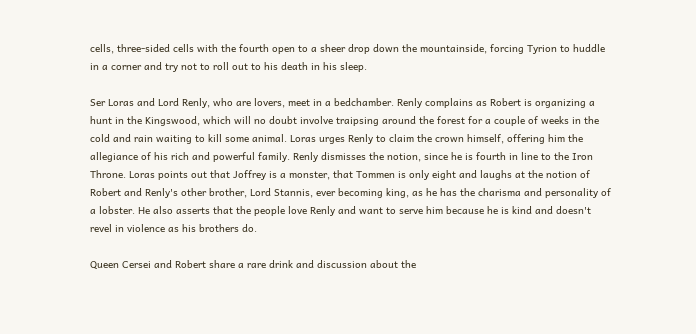cells, three-sided cells with the fourth open to a sheer drop down the mountainside, forcing Tyrion to huddle in a corner and try not to roll out to his death in his sleep.

Ser Loras and Lord Renly, who are lovers, meet in a bedchamber. Renly complains as Robert is organizing a hunt in the Kingswood, which will no doubt involve traipsing around the forest for a couple of weeks in the cold and rain waiting to kill some animal. Loras urges Renly to claim the crown himself, offering him the allegiance of his rich and powerful family. Renly dismisses the notion, since he is fourth in line to the Iron Throne. Loras points out that Joffrey is a monster, that Tommen is only eight and laughs at the notion of Robert and Renly's other brother, Lord Stannis, ever becoming king, as he has the charisma and personality of a lobster. He also asserts that the people love Renly and want to serve him because he is kind and doesn't revel in violence as his brothers do.

Queen Cersei and Robert share a rare drink and discussion about the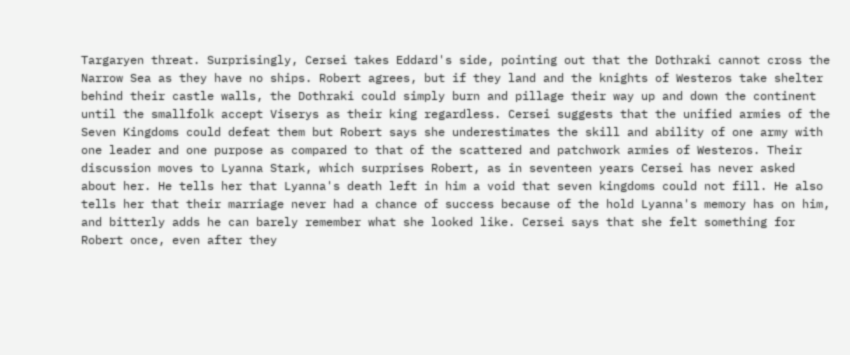Targaryen threat. Surprisingly, Cersei takes Eddard's side, pointing out that the Dothraki cannot cross the Narrow Sea as they have no ships. Robert agrees, but if they land and the knights of Westeros take shelter behind their castle walls, the Dothraki could simply burn and pillage their way up and down the continent until the smallfolk accept Viserys as their king regardless. Cersei suggests that the unified armies of the Seven Kingdoms could defeat them but Robert says she underestimates the skill and ability of one army with one leader and one purpose as compared to that of the scattered and patchwork armies of Westeros. Their discussion moves to Lyanna Stark, which surprises Robert, as in seventeen years Cersei has never asked about her. He tells her that Lyanna's death left in him a void that seven kingdoms could not fill. He also tells her that their marriage never had a chance of success because of the hold Lyanna's memory has on him, and bitterly adds he can barely remember what she looked like. Cersei says that she felt something for Robert once, even after they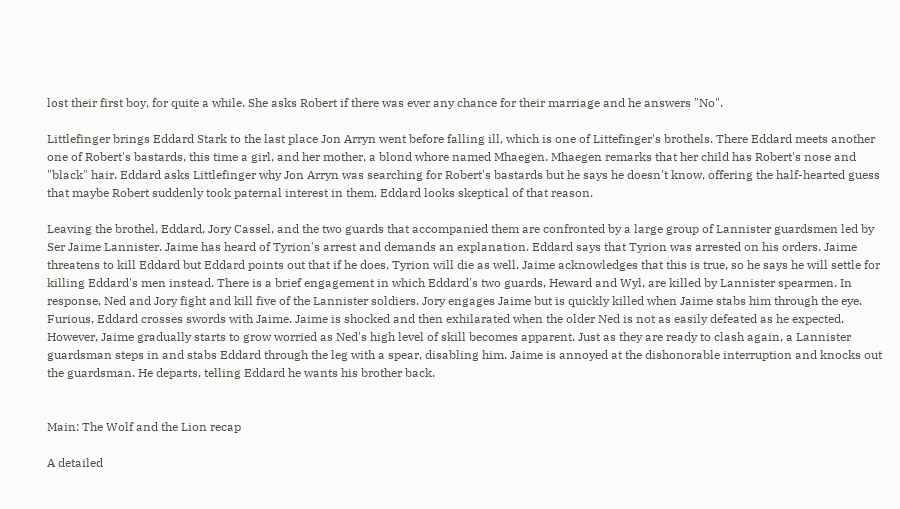lost their first boy, for quite a while. She asks Robert if there was ever any chance for their marriage and he answers "No".

Littlefinger brings Eddard Stark to the last place Jon Arryn went before falling ill, which is one of Littefinger's brothels. There Eddard meets another one of Robert's bastards, this time a girl, and her mother, a blond whore named Mhaegen. Mhaegen remarks that her child has Robert's nose and "black" hair. Eddard asks Littlefinger why Jon Arryn was searching for Robert's bastards but he says he doesn't know, offering the half-hearted guess that maybe Robert suddenly took paternal interest in them. Eddard looks skeptical of that reason.

Leaving the brothel, Eddard, Jory Cassel, and the two guards that accompanied them are confronted by a large group of Lannister guardsmen led by Ser Jaime Lannister. Jaime has heard of Tyrion's arrest and demands an explanation. Eddard says that Tyrion was arrested on his orders. Jaime threatens to kill Eddard but Eddard points out that if he does, Tyrion will die as well. Jaime acknowledges that this is true, so he says he will settle for killing Eddard's men instead. There is a brief engagement in which Eddard's two guards, Heward and Wyl, are killed by Lannister spearmen. In response, Ned and Jory fight and kill five of the Lannister soldiers. Jory engages Jaime but is quickly killed when Jaime stabs him through the eye. Furious, Eddard crosses swords with Jaime. Jaime is shocked and then exhilarated when the older Ned is not as easily defeated as he expected. However, Jaime gradually starts to grow worried as Ned's high level of skill becomes apparent. Just as they are ready to clash again, a Lannister guardsman steps in and stabs Eddard through the leg with a spear, disabling him. Jaime is annoyed at the dishonorable interruption and knocks out the guardsman. He departs, telling Eddard he wants his brother back.


Main: The Wolf and the Lion recap

A detailed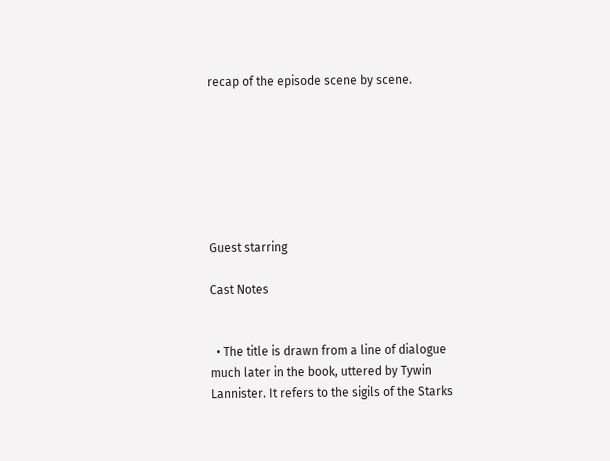recap of the episode scene by scene.







Guest starring

Cast Notes


  • The title is drawn from a line of dialogue much later in the book, uttered by Tywin Lannister. It refers to the sigils of the Starks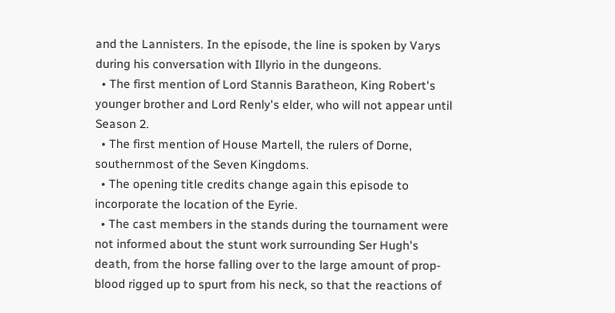and the Lannisters. In the episode, the line is spoken by Varys during his conversation with Illyrio in the dungeons.
  • The first mention of Lord Stannis Baratheon, King Robert's younger brother and Lord Renly's elder, who will not appear until Season 2.
  • The first mention of House Martell, the rulers of Dorne, southernmost of the Seven Kingdoms.
  • The opening title credits change again this episode to incorporate the location of the Eyrie.
  • The cast members in the stands during the tournament were not informed about the stunt work surrounding Ser Hugh's death, from the horse falling over to the large amount of prop-blood rigged up to spurt from his neck, so that the reactions of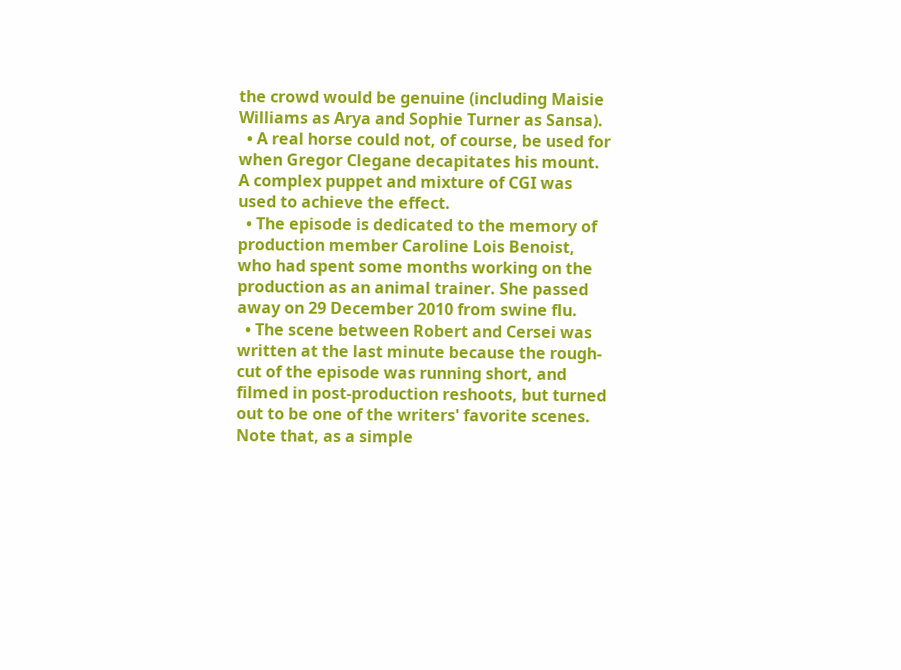the crowd would be genuine (including Maisie Williams as Arya and Sophie Turner as Sansa).
  • A real horse could not, of course, be used for when Gregor Clegane decapitates his mount. A complex puppet and mixture of CGI was used to achieve the effect.
  • The episode is dedicated to the memory of production member Caroline Lois Benoist, who had spent some months working on the production as an animal trainer. She passed away on 29 December 2010 from swine flu.
  • The scene between Robert and Cersei was written at the last minute because the rough-cut of the episode was running short, and filmed in post-production reshoots, but turned out to be one of the writers' favorite scenes. Note that, as a simple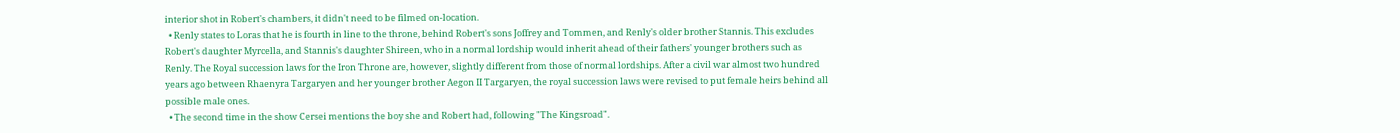interior shot in Robert's chambers, it didn't need to be filmed on-location.
  • Renly states to Loras that he is fourth in line to the throne, behind Robert's sons Joffrey and Tommen, and Renly's older brother Stannis. This excludes Robert's daughter Myrcella, and Stannis's daughter Shireen, who in a normal lordship would inherit ahead of their fathers' younger brothers such as Renly. The Royal succession laws for the Iron Throne are, however, slightly different from those of normal lordships. After a civil war almost two hundred years ago between Rhaenyra Targaryen and her younger brother Aegon II Targaryen, the royal succession laws were revised to put female heirs behind all possible male ones.
  • The second time in the show Cersei mentions the boy she and Robert had, following "The Kingsroad".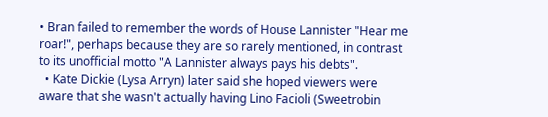• Bran failed to remember the words of House Lannister "Hear me roar!", perhaps because they are so rarely mentioned, in contrast to its unofficial motto "A Lannister always pays his debts".
  • Kate Dickie (Lysa Arryn) later said she hoped viewers were aware that she wasn't actually having Lino Facioli (Sweetrobin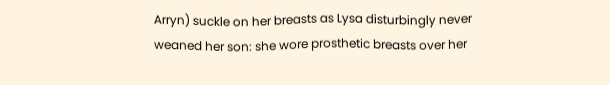Arryn) suckle on her breasts as Lysa disturbingly never weaned her son: she wore prosthetic breasts over her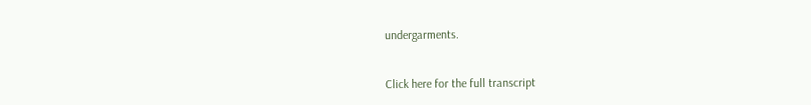undergarments.


Click here for the full transcript